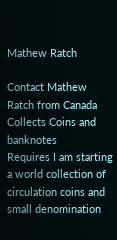Mathew Ratch

Contact Mathew Ratch from Canada
Collects Coins and banknotes
Requires I am starting a world collection of circulation coins and small denomination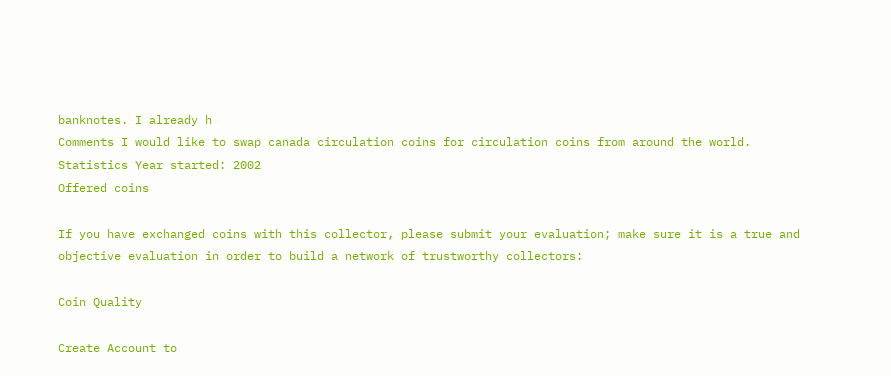banknotes. I already h
Comments I would like to swap canada circulation coins for circulation coins from around the world.
Statistics Year started: 2002
Offered coins

If you have exchanged coins with this collector, please submit your evaluation; make sure it is a true and objective evaluation in order to build a network of trustworthy collectors:

Coin Quality

Create Account to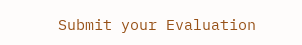Submit your Evaluation